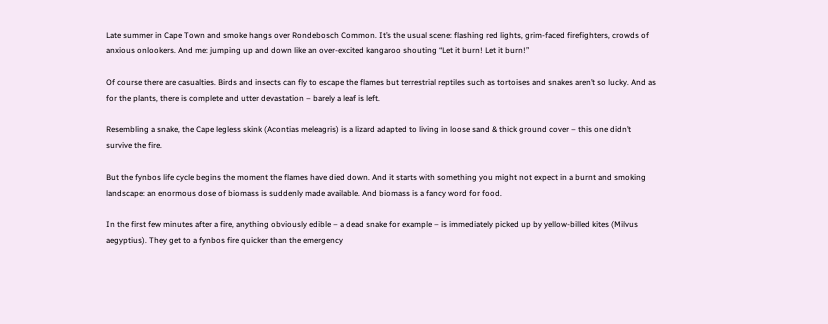Late summer in Cape Town and smoke hangs over Rondebosch Common. It’s the usual scene: flashing red lights, grim-faced firefighters, crowds of anxious onlookers. And me: jumping up and down like an over-excited kangaroo shouting “Let it burn! Let it burn!”

Of course there are casualties. Birds and insects can fly to escape the flames but terrestrial reptiles such as tortoises and snakes aren’t so lucky. And as for the plants, there is complete and utter devastation – barely a leaf is left.

Resembling a snake, the Cape legless skink (Acontias meleagris) is a lizard adapted to living in loose sand & thick ground cover – this one didn’t survive the fire.

But the fynbos life cycle begins the moment the flames have died down. And it starts with something you might not expect in a burnt and smoking landscape: an enormous dose of biomass is suddenly made available. And biomass is a fancy word for food.

In the first few minutes after a fire, anything obviously edible – a dead snake for example – is immediately picked up by yellow-billed kites (Milvus aegyptius). They get to a fynbos fire quicker than the emergency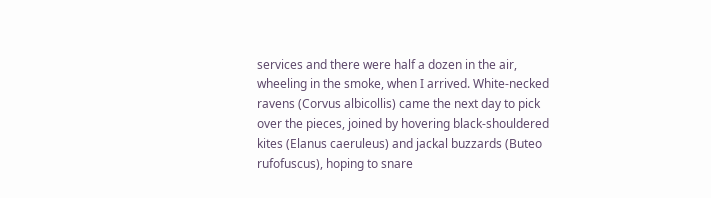services and there were half a dozen in the air, wheeling in the smoke, when I arrived. White-necked ravens (Corvus albicollis) came the next day to pick over the pieces, joined by hovering black-shouldered kites (Elanus caeruleus) and jackal buzzards (Buteo rufofuscus), hoping to snare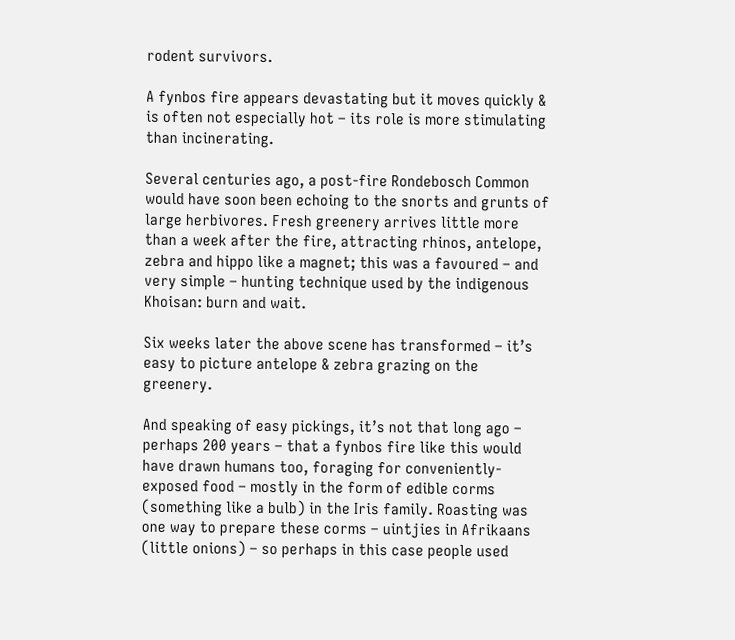rodent survivors.

A fynbos fire appears devastating but it moves quickly & is often not especially hot – its role is more stimulating than incinerating.

Several centuries ago, a post-fire Rondebosch Common would have soon been echoing to the snorts and grunts of large herbivores. Fresh greenery arrives little more than a week after the fire, attracting rhinos, antelope, zebra and hippo like a magnet; this was a favoured – and very simple – hunting technique used by the indigenous Khoisan: burn and wait.

Six weeks later the above scene has transformed – it’s easy to picture antelope & zebra grazing on the greenery.

And speaking of easy pickings, it’s not that long ago – perhaps 200 years – that a fynbos fire like this would have drawn humans too, foraging for conveniently-exposed food – mostly in the form of edible corms (something like a bulb) in the Iris family. Roasting was one way to prepare these corms – uintjies in Afrikaans (little onions) – so perhaps in this case people used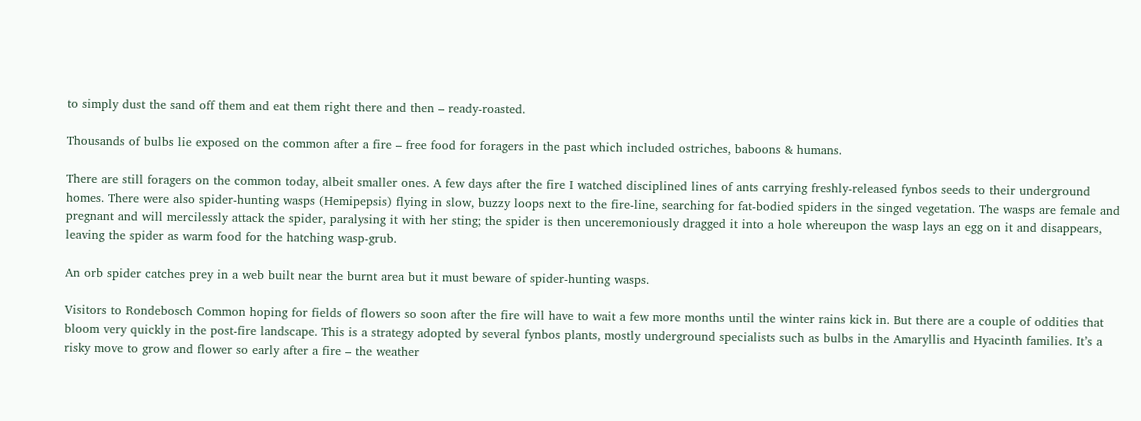to simply dust the sand off them and eat them right there and then – ready-roasted.

Thousands of bulbs lie exposed on the common after a fire – free food for foragers in the past which included ostriches, baboons & humans.

There are still foragers on the common today, albeit smaller ones. A few days after the fire I watched disciplined lines of ants carrying freshly-released fynbos seeds to their underground homes. There were also spider-hunting wasps (Hemipepsis) flying in slow, buzzy loops next to the fire-line, searching for fat-bodied spiders in the singed vegetation. The wasps are female and pregnant and will mercilessly attack the spider, paralysing it with her sting; the spider is then unceremoniously dragged it into a hole whereupon the wasp lays an egg on it and disappears, leaving the spider as warm food for the hatching wasp-grub.

An orb spider catches prey in a web built near the burnt area but it must beware of spider-hunting wasps.

Visitors to Rondebosch Common hoping for fields of flowers so soon after the fire will have to wait a few more months until the winter rains kick in. But there are a couple of oddities that bloom very quickly in the post-fire landscape. This is a strategy adopted by several fynbos plants, mostly underground specialists such as bulbs in the Amaryllis and Hyacinth families. It’s a risky move to grow and flower so early after a fire – the weather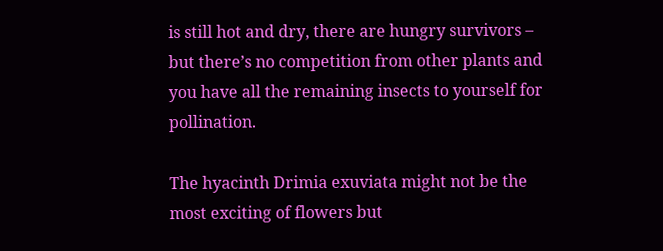is still hot and dry, there are hungry survivors – but there’s no competition from other plants and you have all the remaining insects to yourself for pollination.

The hyacinth Drimia exuviata might not be the most exciting of flowers but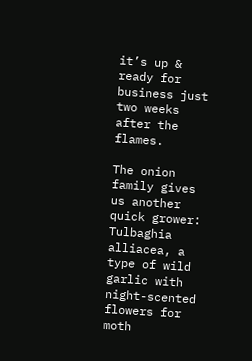it’s up & ready for business just two weeks after the flames.

The onion family gives us another quick grower: Tulbaghia alliacea, a type of wild garlic with night-scented flowers for moth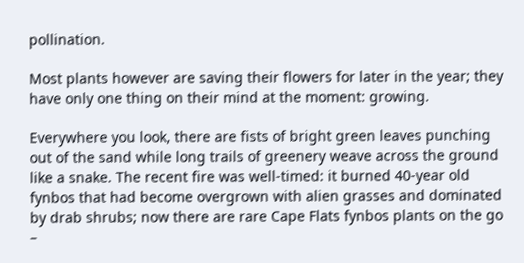pollination.

Most plants however are saving their flowers for later in the year; they have only one thing on their mind at the moment: growing.

Everywhere you look, there are fists of bright green leaves punching out of the sand while long trails of greenery weave across the ground like a snake. The recent fire was well-timed: it burned 40-year old fynbos that had become overgrown with alien grasses and dominated by drab shrubs; now there are rare Cape Flats fynbos plants on the go –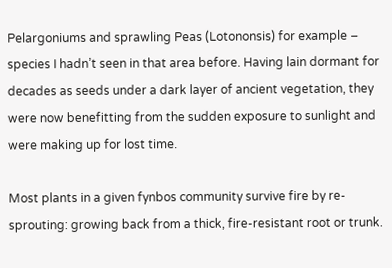Pelargoniums and sprawling Peas (Lotononsis) for example – species I hadn’t seen in that area before. Having lain dormant for decades as seeds under a dark layer of ancient vegetation, they were now benefitting from the sudden exposure to sunlight and were making up for lost time.

Most plants in a given fynbos community survive fire by re-sprouting: growing back from a thick, fire-resistant root or trunk.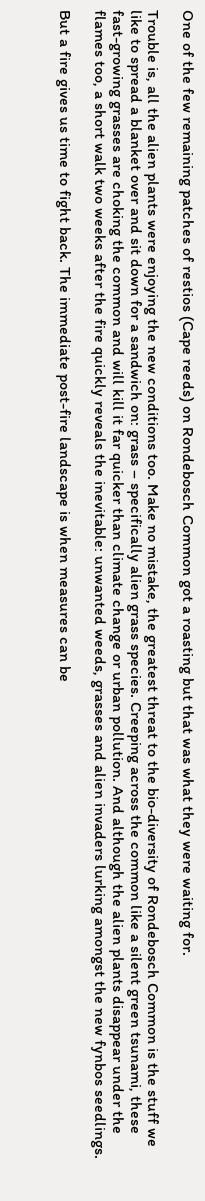One of the few remaining patches of restios (Cape reeds) on Rondebosch Common got a roasting but that was what they were waiting for.

Trouble is, all the alien plants were enjoying the new conditions too. Make no mistake, the greatest threat to the bio-diversity of Rondebosch Common is the stuff we like to spread a blanket over and sit down for a sandwich on: grass – specifically alien grass species. Creeping across the common like a silent green tsunami, these fast-growing grasses are choking the common and will kill it far quicker than climate change or urban pollution. And although the alien plants disappear under the flames too, a short walk two weeks after the fire quickly reveals the inevitable: unwanted weeds, grasses and alien invaders lurking amongst the new fynbos seedlings.

But a fire gives us time to fight back. The immediate post-fire landscape is when measures can be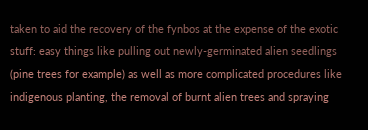taken to aid the recovery of the fynbos at the expense of the exotic stuff: easy things like pulling out newly-germinated alien seedlings (pine trees for example) as well as more complicated procedures like indigenous planting, the removal of burnt alien trees and spraying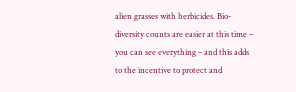alien grasses with herbicides. Bio-diversity counts are easier at this time – you can see everything – and this adds to the incentive to protect and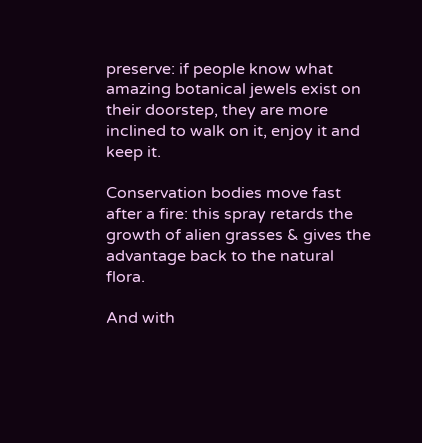preserve: if people know what amazing botanical jewels exist on their doorstep, they are more inclined to walk on it, enjoy it and keep it.

Conservation bodies move fast after a fire: this spray retards the growth of alien grasses & gives the advantage back to the natural flora.

And with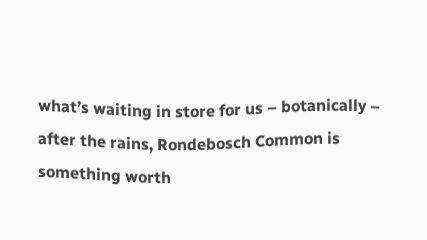what’s waiting in store for us – botanically – after the rains, Rondebosch Common is something worth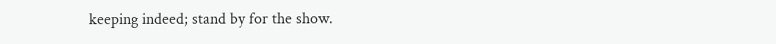keeping indeed; stand by for the show.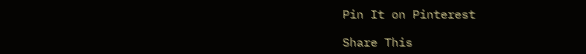Pin It on Pinterest

Share This